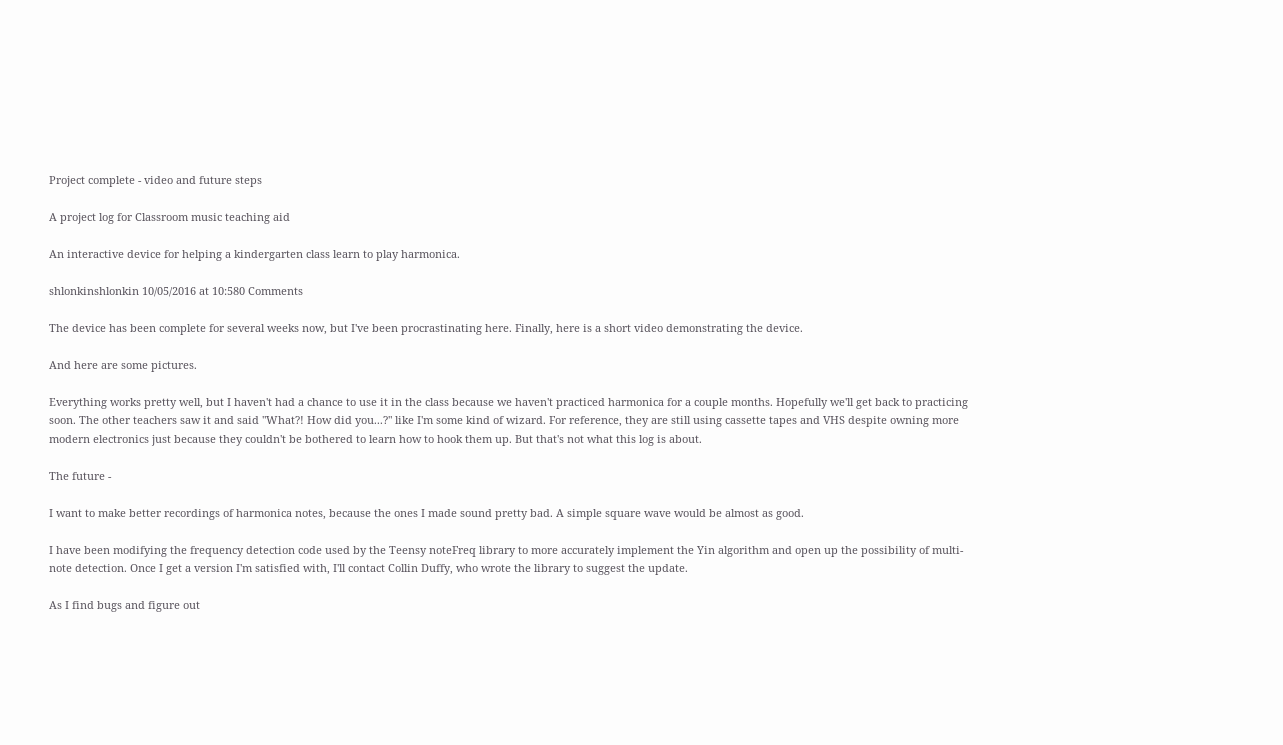Project complete - video and future steps

A project log for Classroom music teaching aid

An interactive device for helping a kindergarten class learn to play harmonica.

shlonkinshlonkin 10/05/2016 at 10:580 Comments

The device has been complete for several weeks now, but I've been procrastinating here. Finally, here is a short video demonstrating the device.

And here are some pictures.

Everything works pretty well, but I haven't had a chance to use it in the class because we haven't practiced harmonica for a couple months. Hopefully we'll get back to practicing soon. The other teachers saw it and said "What?! How did you...?" like I'm some kind of wizard. For reference, they are still using cassette tapes and VHS despite owning more modern electronics just because they couldn't be bothered to learn how to hook them up. But that's not what this log is about.

The future -

I want to make better recordings of harmonica notes, because the ones I made sound pretty bad. A simple square wave would be almost as good.

I have been modifying the frequency detection code used by the Teensy noteFreq library to more accurately implement the Yin algorithm and open up the possibility of multi-note detection. Once I get a version I'm satisfied with, I'll contact Collin Duffy, who wrote the library to suggest the update.

As I find bugs and figure out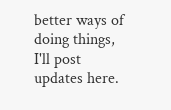better ways of doing things, I'll post updates here.